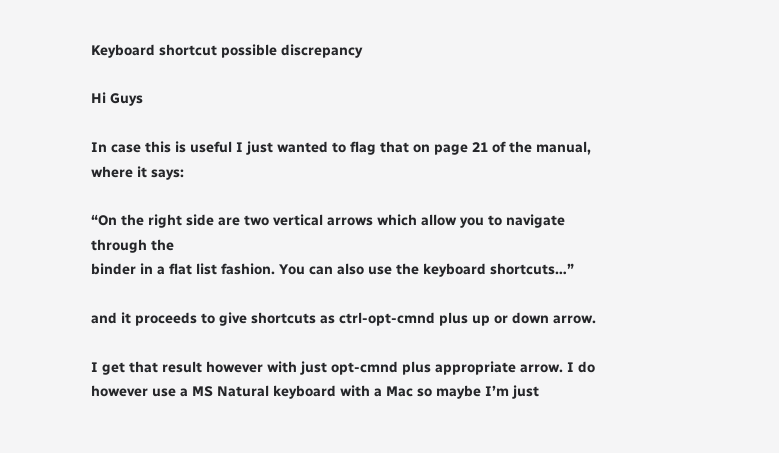Keyboard shortcut possible discrepancy

Hi Guys

In case this is useful I just wanted to flag that on page 21 of the manual, where it says:

“On the right side are two vertical arrows which allow you to navigate through the
binder in a flat list fashion. You can also use the keyboard shortcuts…”

and it proceeds to give shortcuts as ctrl-opt-cmnd plus up or down arrow.

I get that result however with just opt-cmnd plus appropriate arrow. I do however use a MS Natural keyboard with a Mac so maybe I’m just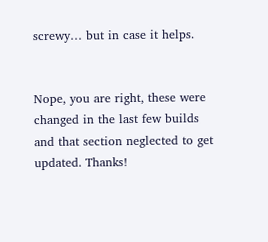screwy… but in case it helps.


Nope, you are right, these were changed in the last few builds and that section neglected to get updated. Thanks!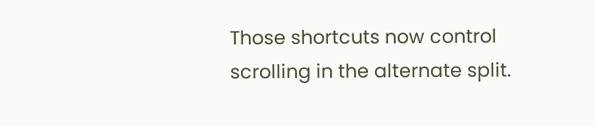Those shortcuts now control scrolling in the alternate split.